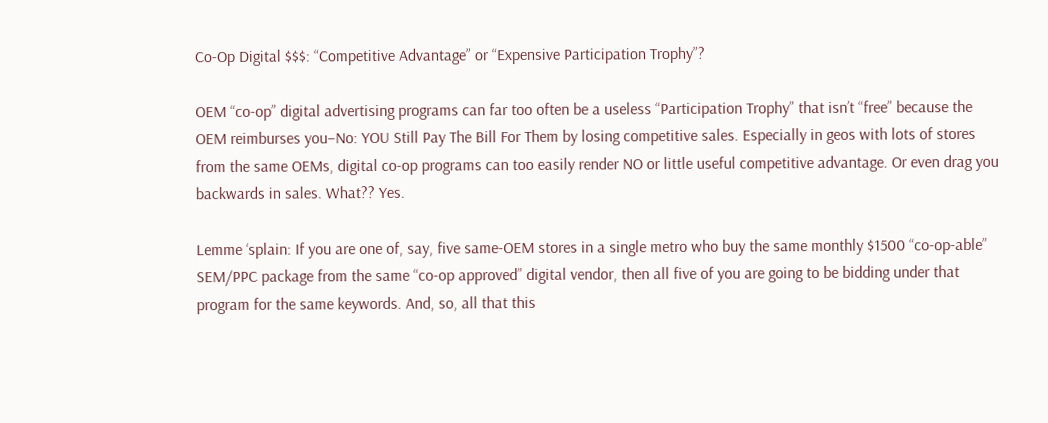Co-Op Digital $$$: “Competitive Advantage” or “Expensive Participation Trophy”?

OEM “co-op” digital advertising programs can far too often be a useless “Participation Trophy” that isn’t “free” because the OEM reimburses you–No: YOU Still Pay The Bill For Them by losing competitive sales. Especially in geos with lots of stores from the same OEMs, digital co-op programs can too easily render NO or little useful competitive advantage. Or even drag you backwards in sales. What?? Yes.

Lemme ‘splain: If you are one of, say, five same-OEM stores in a single metro who buy the same monthly $1500 “co-op-able” SEM/PPC package from the same “co-op approved” digital vendor, then all five of you are going to be bidding under that program for the same keywords. And, so, all that this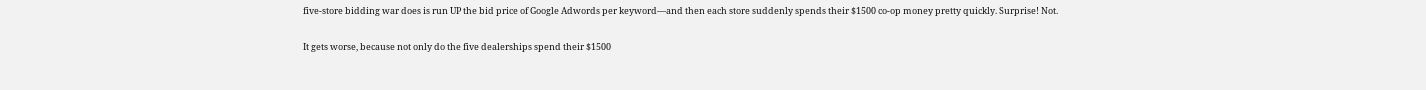five-store bidding war does is run UP the bid price of Google Adwords per keyword—and then each store suddenly spends their $1500 co-op money pretty quickly. Surprise! Not.

It gets worse, because not only do the five dealerships spend their $1500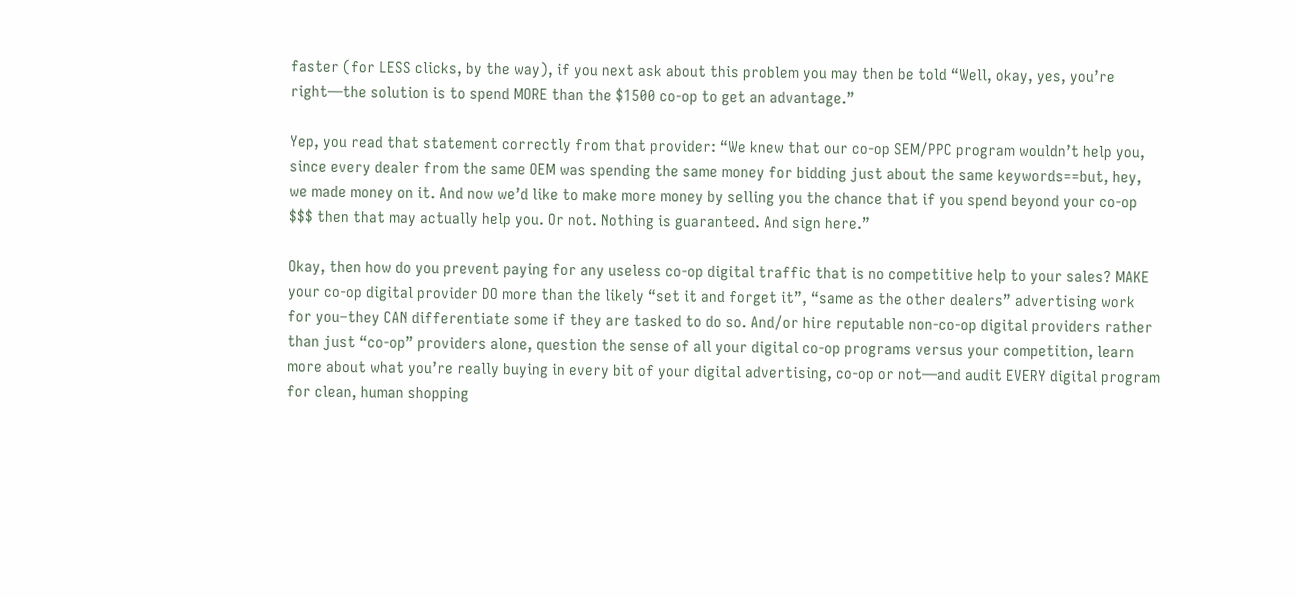faster (for LESS clicks, by the way), if you next ask about this problem you may then be told “Well, okay, yes, you’re right—the solution is to spend MORE than the $1500 co-op to get an advantage.”

Yep, you read that statement correctly from that provider: “We knew that our co-op SEM/PPC program wouldn’t help you, since every dealer from the same OEM was spending the same money for bidding just about the same keywords==but, hey, we made money on it. And now we’d like to make more money by selling you the chance that if you spend beyond your co-op $$$ then that may actually help you. Or not. Nothing is guaranteed. And sign here.”

Okay, then how do you prevent paying for any useless co-op digital traffic that is no competitive help to your sales? MAKE your co-op digital provider DO more than the likely “set it and forget it”, “same as the other dealers” advertising work for you–they CAN differentiate some if they are tasked to do so. And/or hire reputable non-co-op digital providers rather than just “co-op” providers alone, question the sense of all your digital co-op programs versus your competition, learn more about what you’re really buying in every bit of your digital advertising, co-op or not—and audit EVERY digital program for clean, human shopping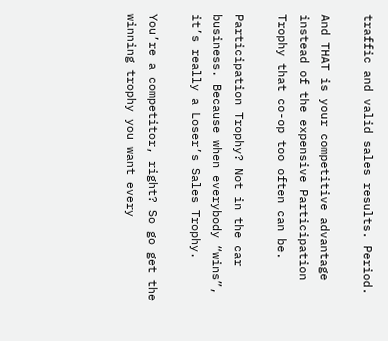traffic and valid sales results. Period.

And THAT is your competitive advantage instead of the expensive Participation Trophy that co-op too often can be.

Participation Trophy? Not in the car business. Because when everybody “wins”, it’s really a Loser’s Sales Trophy.

You’re a competitor, right? So go get the winning trophy you want every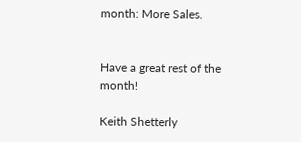month: More Sales.


Have a great rest of the month!

Keith Shetterly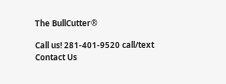The BullCutter®

Call us! 281-401-9520 call/text
Contact Us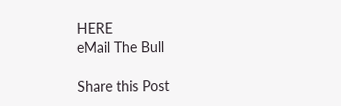HERE
eMail The Bull

Share this Post